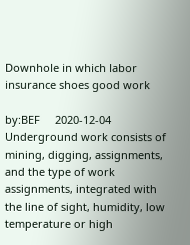Downhole in which labor insurance shoes good work

by:BEF     2020-12-04
Underground work consists of mining, digging, assignments, and the type of work assignments, integrated with the line of sight, humidity, low temperature or high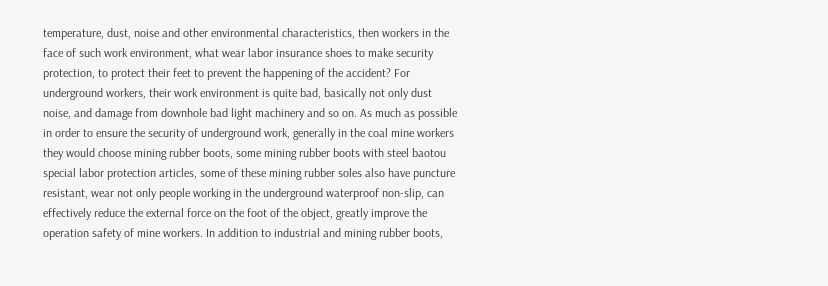temperature, dust, noise and other environmental characteristics, then workers in the face of such work environment, what wear labor insurance shoes to make security protection, to protect their feet to prevent the happening of the accident? For underground workers, their work environment is quite bad, basically not only dust noise, and damage from downhole bad light machinery and so on. As much as possible in order to ensure the security of underground work, generally in the coal mine workers they would choose mining rubber boots, some mining rubber boots with steel baotou special labor protection articles, some of these mining rubber soles also have puncture resistant, wear not only people working in the underground waterproof non-slip, can effectively reduce the external force on the foot of the object, greatly improve the operation safety of mine workers. In addition to industrial and mining rubber boots,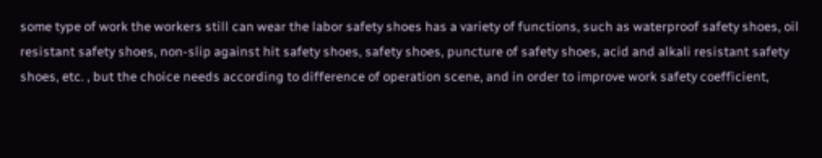some type of work the workers still can wear the labor safety shoes has a variety of functions, such as waterproof safety shoes, oil resistant safety shoes, non-slip against hit safety shoes, safety shoes, puncture of safety shoes, acid and alkali resistant safety shoes, etc. , but the choice needs according to difference of operation scene, and in order to improve work safety coefficient,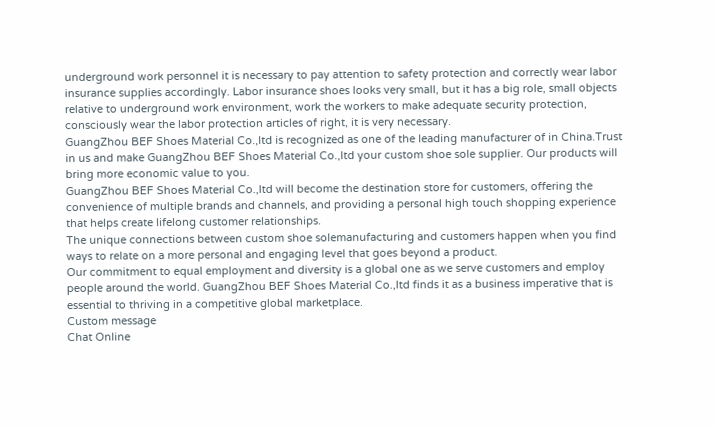underground work personnel it is necessary to pay attention to safety protection and correctly wear labor insurance supplies accordingly. Labor insurance shoes looks very small, but it has a big role, small objects relative to underground work environment, work the workers to make adequate security protection, consciously wear the labor protection articles of right, it is very necessary.
GuangZhou BEF Shoes Material Co.,ltd is recognized as one of the leading manufacturer of in China.Trust in us and make GuangZhou BEF Shoes Material Co.,ltd your custom shoe sole supplier. Our products will bring more economic value to you.
GuangZhou BEF Shoes Material Co.,ltd will become the destination store for customers, offering the convenience of multiple brands and channels, and providing a personal high touch shopping experience that helps create lifelong customer relationships.
The unique connections between custom shoe solemanufacturing and customers happen when you find ways to relate on a more personal and engaging level that goes beyond a product.
Our commitment to equal employment and diversity is a global one as we serve customers and employ people around the world. GuangZhou BEF Shoes Material Co.,ltd finds it as a business imperative that is essential to thriving in a competitive global marketplace.
Custom message
Chat Online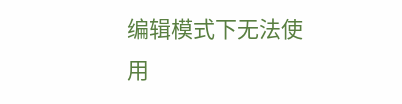编辑模式下无法使用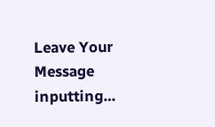Leave Your Message inputting...